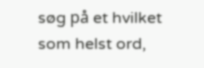søg på et hvilket som helst ord,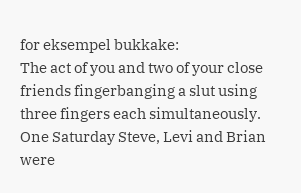for eksempel bukkake:
The act of you and two of your close friends fingerbanging a slut using three fingers each simultaneously.
One Saturday Steve, Levi and Brian were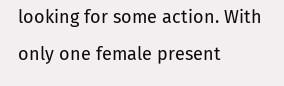looking for some action. With only one female present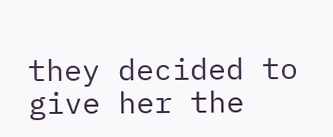they decided to give her the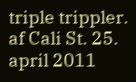triple trippler.
af Cali St. 25. april 2011